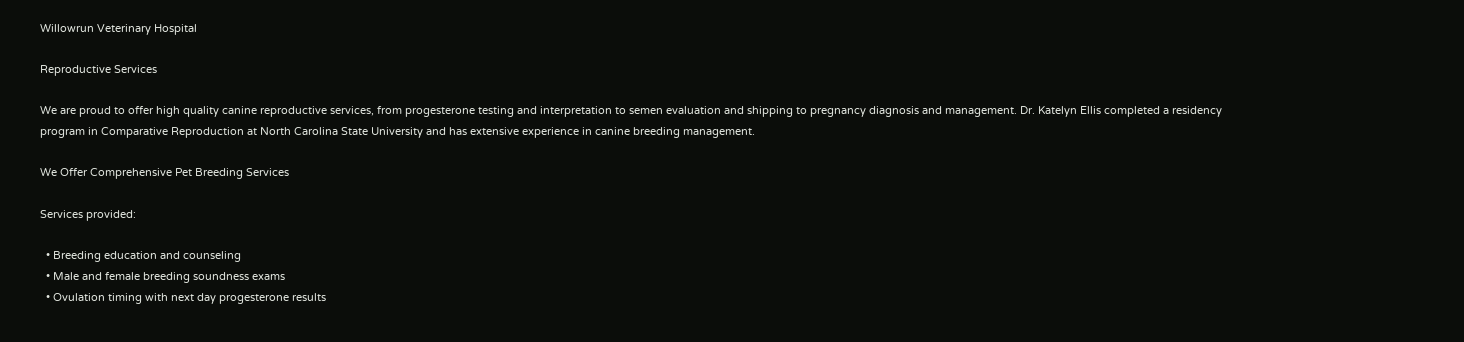Willowrun Veterinary Hospital

Reproductive Services

We are proud to offer high quality canine reproductive services, from progesterone testing and interpretation to semen evaluation and shipping to pregnancy diagnosis and management. Dr. Katelyn Ellis completed a residency program in Comparative Reproduction at North Carolina State University and has extensive experience in canine breeding management.

We Offer Comprehensive Pet Breeding Services

Services provided:

  • Breeding education and counseling
  • Male and female breeding soundness exams
  • Ovulation timing with next day progesterone results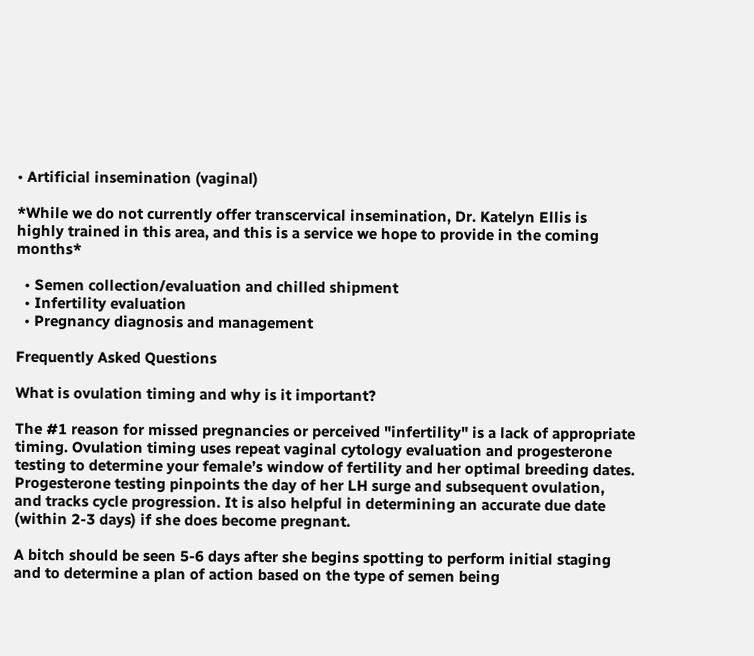• Artificial insemination (vaginal)

*While we do not currently offer transcervical insemination, Dr. Katelyn Ellis is highly trained in this area, and this is a service we hope to provide in the coming months*

  • Semen collection/evaluation and chilled shipment
  • Infertility evaluation
  • Pregnancy diagnosis and management

Frequently Asked Questions

What is ovulation timing and why is it important?

The #1 reason for missed pregnancies or perceived "infertility" is a lack of appropriate timing. Ovulation timing uses repeat vaginal cytology evaluation and progesterone testing to determine your female’s window of fertility and her optimal breeding dates. Progesterone testing pinpoints the day of her LH surge and subsequent ovulation, and tracks cycle progression. It is also helpful in determining an accurate due date (within 2-3 days) if she does become pregnant.

A bitch should be seen 5-6 days after she begins spotting to perform initial staging and to determine a plan of action based on the type of semen being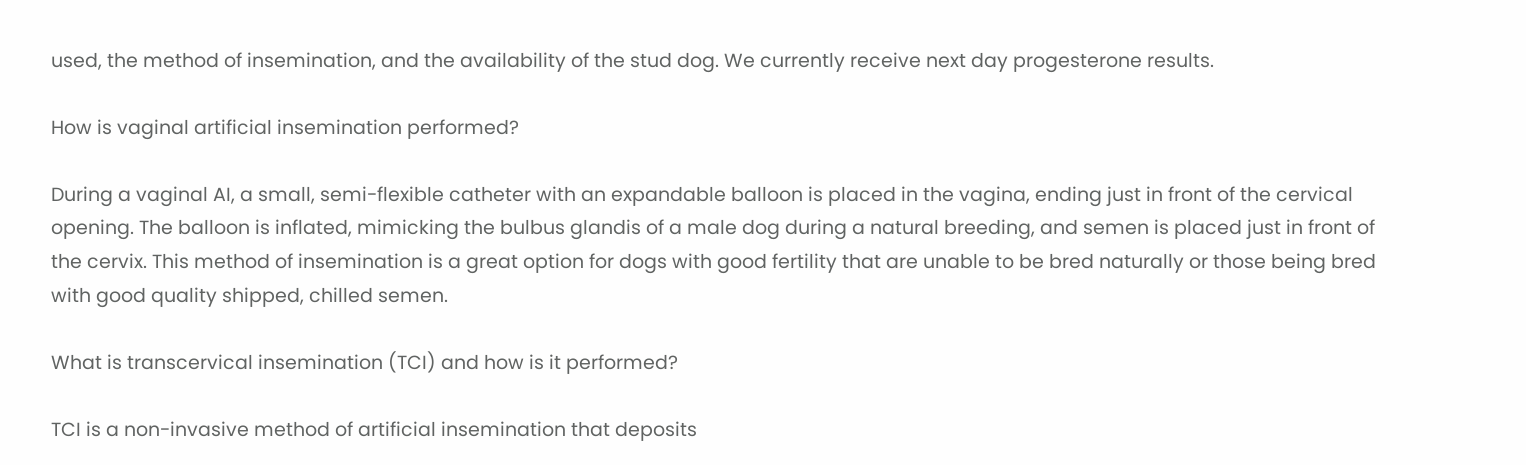used, the method of insemination, and the availability of the stud dog. We currently receive next day progesterone results.

How is vaginal artificial insemination performed?

During a vaginal AI, a small, semi-flexible catheter with an expandable balloon is placed in the vagina, ending just in front of the cervical opening. The balloon is inflated, mimicking the bulbus glandis of a male dog during a natural breeding, and semen is placed just in front of the cervix. This method of insemination is a great option for dogs with good fertility that are unable to be bred naturally or those being bred with good quality shipped, chilled semen.

What is transcervical insemination (TCI) and how is it performed?

TCI is a non-invasive method of artificial insemination that deposits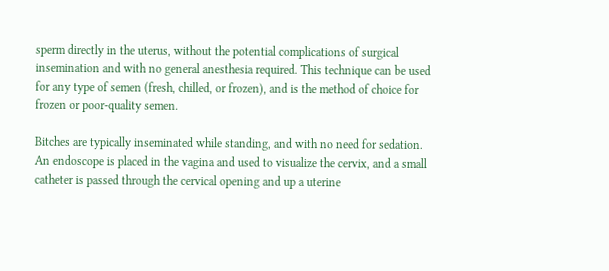sperm directly in the uterus, without the potential complications of surgical insemination and with no general anesthesia required. This technique can be used for any type of semen (fresh, chilled, or frozen), and is the method of choice for frozen or poor-quality semen.

Bitches are typically inseminated while standing, and with no need for sedation. An endoscope is placed in the vagina and used to visualize the cervix, and a small catheter is passed through the cervical opening and up a uterine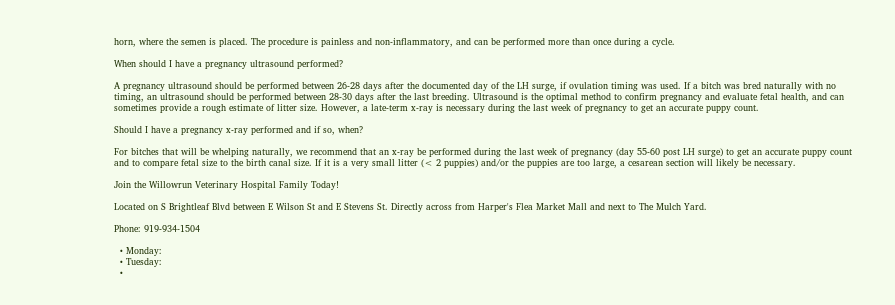horn, where the semen is placed. The procedure is painless and non-inflammatory, and can be performed more than once during a cycle.

When should I have a pregnancy ultrasound performed?

A pregnancy ultrasound should be performed between 26-28 days after the documented day of the LH surge, if ovulation timing was used. If a bitch was bred naturally with no timing, an ultrasound should be performed between 28-30 days after the last breeding. Ultrasound is the optimal method to confirm pregnancy and evaluate fetal health, and can sometimes provide a rough estimate of litter size. However, a late-term x-ray is necessary during the last week of pregnancy to get an accurate puppy count.

Should I have a pregnancy x-ray performed and if so, when?

For bitches that will be whelping naturally, we recommend that an x-ray be performed during the last week of pregnancy (day 55-60 post LH surge) to get an accurate puppy count and to compare fetal size to the birth canal size. If it is a very small litter (< 2 puppies) and/or the puppies are too large, a cesarean section will likely be necessary.

Join the Willowrun Veterinary Hospital Family Today!

Located on S Brightleaf Blvd between E Wilson St and E Stevens St. Directly across from Harper's Flea Market Mall and next to The Mulch Yard.

Phone: 919-934-1504

  • Monday:
  • Tuesday:
  •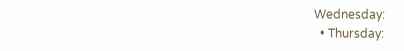Wednesday:
  • Thursday: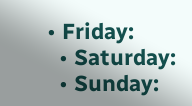• Friday:
  • Saturday:
  • Sunday: